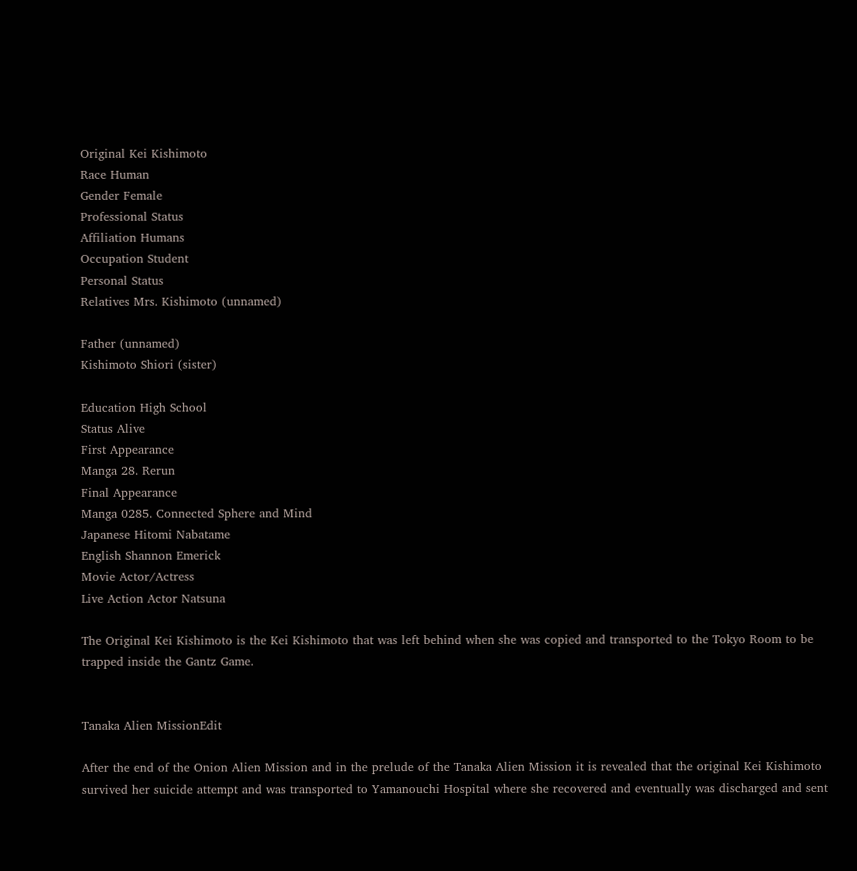Original Kei Kishimoto
Race Human
Gender Female
Professional Status
Affiliation Humans
Occupation Student
Personal Status
Relatives Mrs. Kishimoto (unnamed)

Father (unnamed)
Kishimoto Shiori (sister)

Education High School
Status Alive
First Appearance
Manga 28. Rerun
Final Appearance
Manga 0285. Connected Sphere and Mind
Japanese Hitomi Nabatame
English Shannon Emerick
Movie Actor/Actress
Live Action Actor Natsuna

The Original Kei Kishimoto is the Kei Kishimoto that was left behind when she was copied and transported to the Tokyo Room to be trapped inside the Gantz Game.


Tanaka Alien MissionEdit

After the end of the Onion Alien Mission and in the prelude of the Tanaka Alien Mission it is revealed that the original Kei Kishimoto survived her suicide attempt and was transported to Yamanouchi Hospital where she recovered and eventually was discharged and sent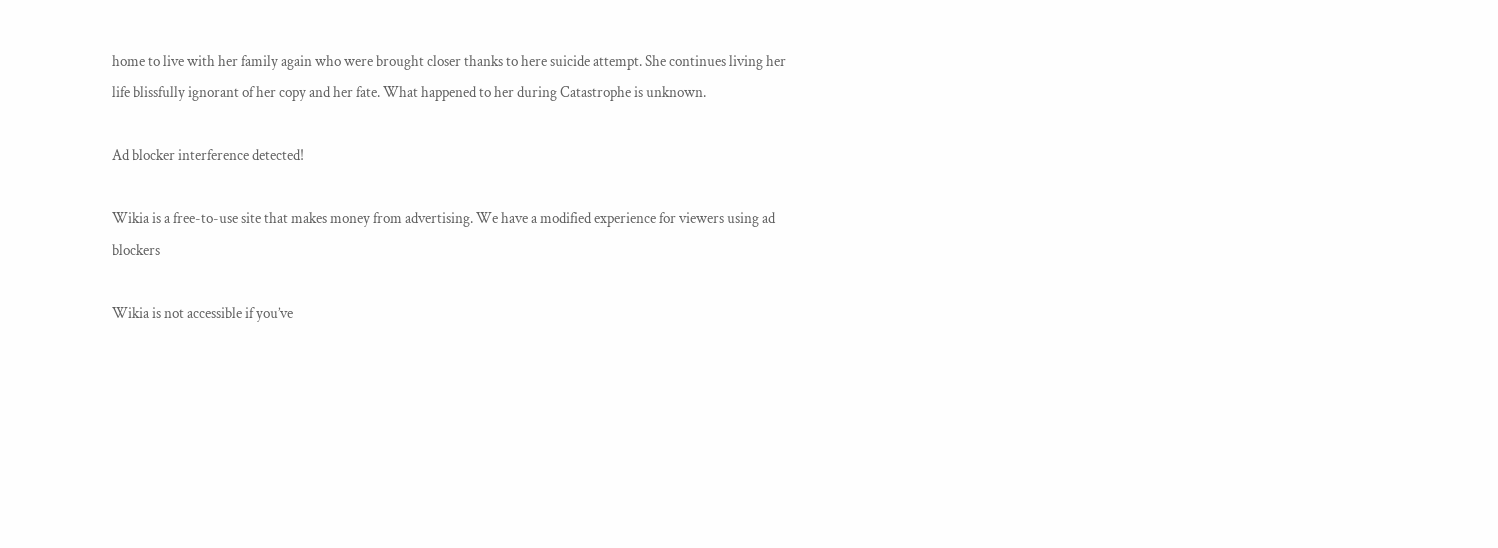home to live with her family again who were brought closer thanks to here suicide attempt. She continues living her life blissfully ignorant of her copy and her fate. What happened to her during Catastrophe is unknown.

Ad blocker interference detected!

Wikia is a free-to-use site that makes money from advertising. We have a modified experience for viewers using ad blockers

Wikia is not accessible if you’ve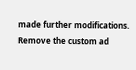made further modifications. Remove the custom ad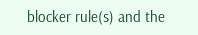blocker rule(s) and the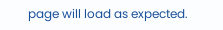page will load as expected.